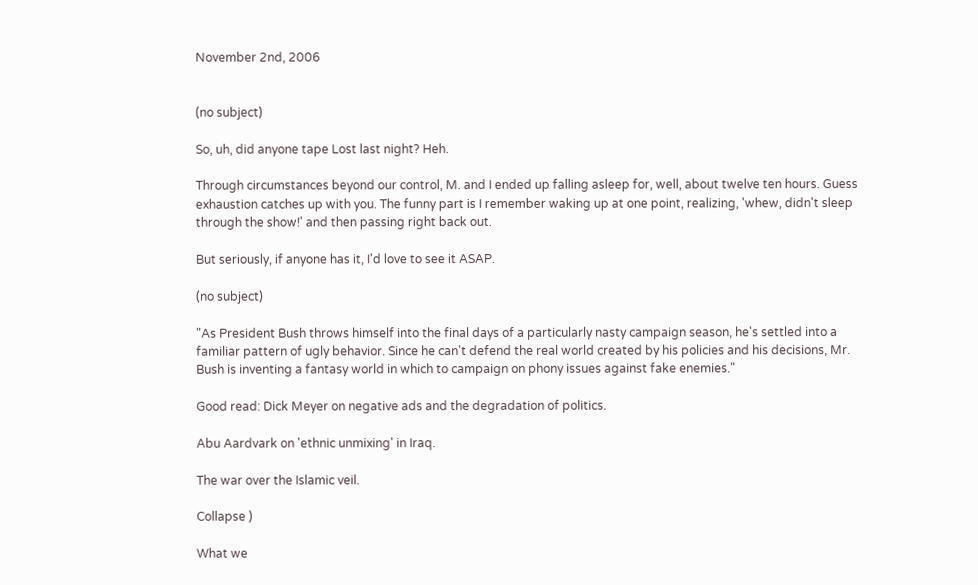November 2nd, 2006


(no subject)

So, uh, did anyone tape Lost last night? Heh.

Through circumstances beyond our control, M. and I ended up falling asleep for, well, about twelve ten hours. Guess exhaustion catches up with you. The funny part is I remember waking up at one point, realizing, 'whew, didn't sleep through the show!' and then passing right back out.

But seriously, if anyone has it, I'd love to see it ASAP.

(no subject)

"As President Bush throws himself into the final days of a particularly nasty campaign season, he's settled into a familiar pattern of ugly behavior. Since he can't defend the real world created by his policies and his decisions, Mr. Bush is inventing a fantasy world in which to campaign on phony issues against fake enemies."

Good read: Dick Meyer on negative ads and the degradation of politics.

Abu Aardvark on 'ethnic unmixing' in Iraq.

The war over the Islamic veil.

Collapse )

What we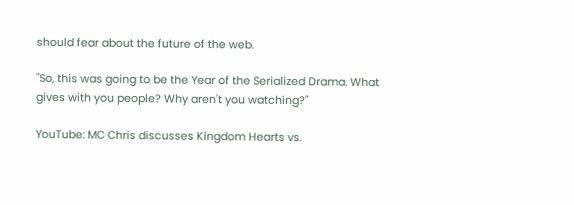should fear about the future of the web.

"So, this was going to be the Year of the Serialized Drama. What gives with you people? Why aren't you watching?"

YouTube: MC Chris discusses Kingdom Hearts vs.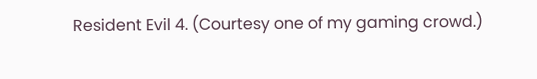Resident Evil 4. (Courtesy one of my gaming crowd.)